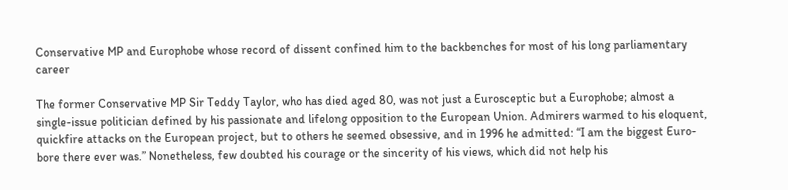Conservative MP and Europhobe whose record of dissent confined him to the backbenches for most of his long parliamentary career

The former Conservative MP Sir Teddy Taylor, who has died aged 80, was not just a Eurosceptic but a Europhobe; almost a single-issue politician defined by his passionate and lifelong opposition to the European Union. Admirers warmed to his eloquent, quickfire attacks on the European project, but to others he seemed obsessive, and in 1996 he admitted: “I am the biggest Euro-bore there ever was.” Nonetheless, few doubted his courage or the sincerity of his views, which did not help his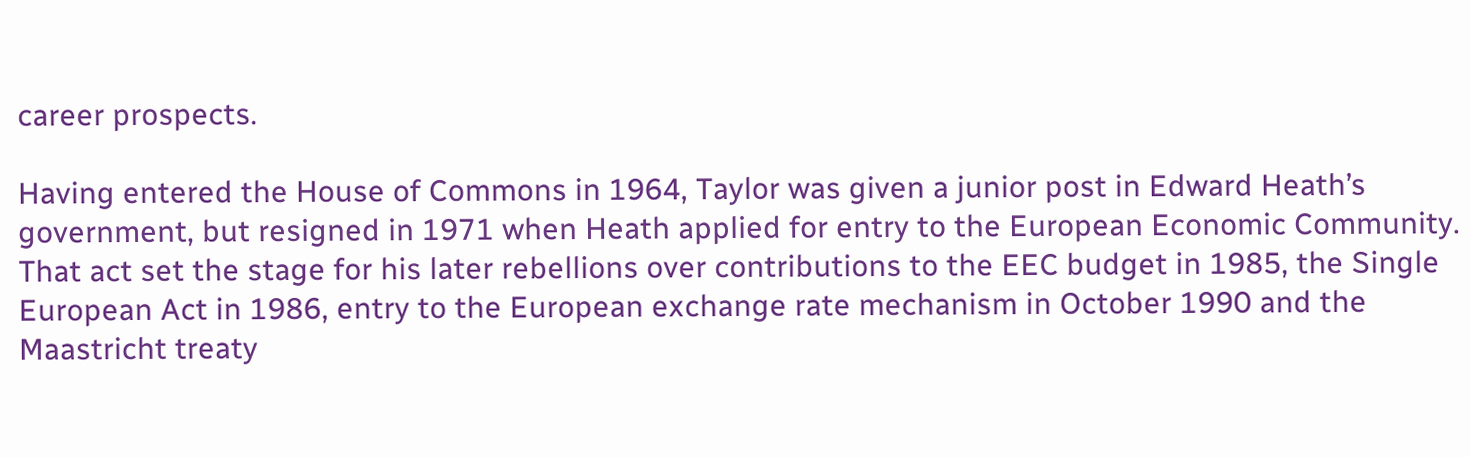career prospects.

Having entered the House of Commons in 1964, Taylor was given a junior post in Edward Heath’s government, but resigned in 1971 when Heath applied for entry to the European Economic Community. That act set the stage for his later rebellions over contributions to the EEC budget in 1985, the Single European Act in 1986, entry to the European exchange rate mechanism in October 1990 and the Maastricht treaty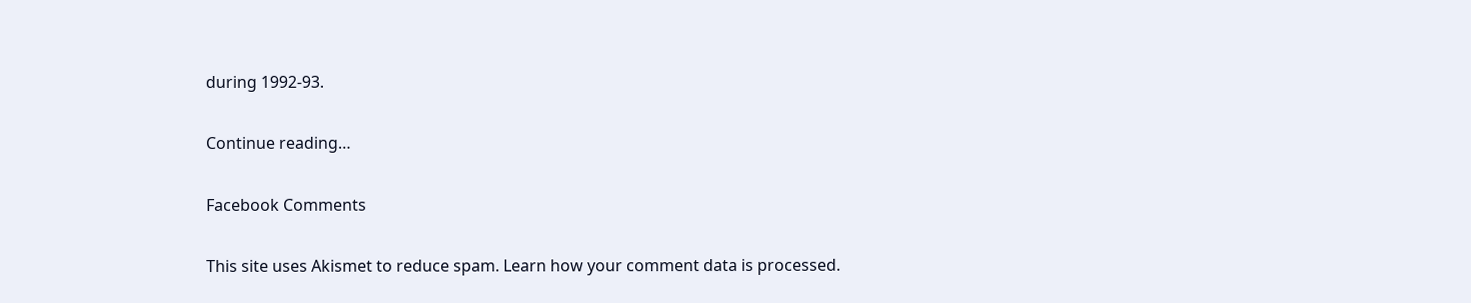during 1992-93.

Continue reading…

Facebook Comments

This site uses Akismet to reduce spam. Learn how your comment data is processed.